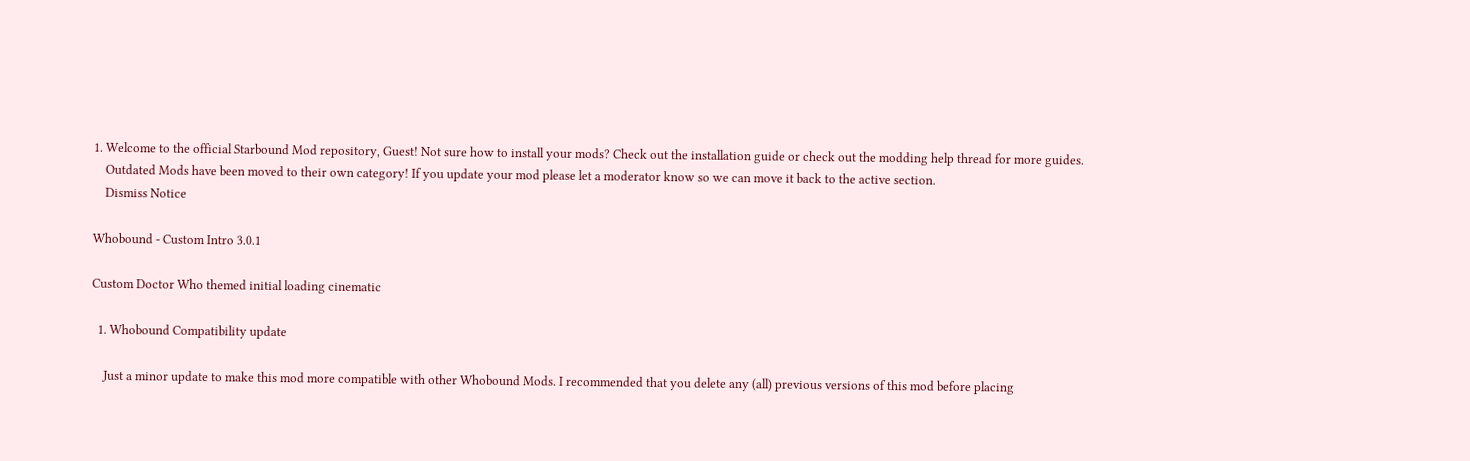1. Welcome to the official Starbound Mod repository, Guest! Not sure how to install your mods? Check out the installation guide or check out the modding help thread for more guides.
    Outdated Mods have been moved to their own category! If you update your mod please let a moderator know so we can move it back to the active section.
    Dismiss Notice

Whobound - Custom Intro 3.0.1

Custom Doctor Who themed initial loading cinematic

  1. Whobound Compatibility update

    Just a minor update to make this mod more compatible with other Whobound Mods. I recommended that you delete any (all) previous versions of this mod before placing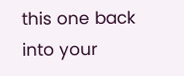this one back into your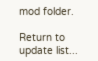mod folder.

Return to update list...